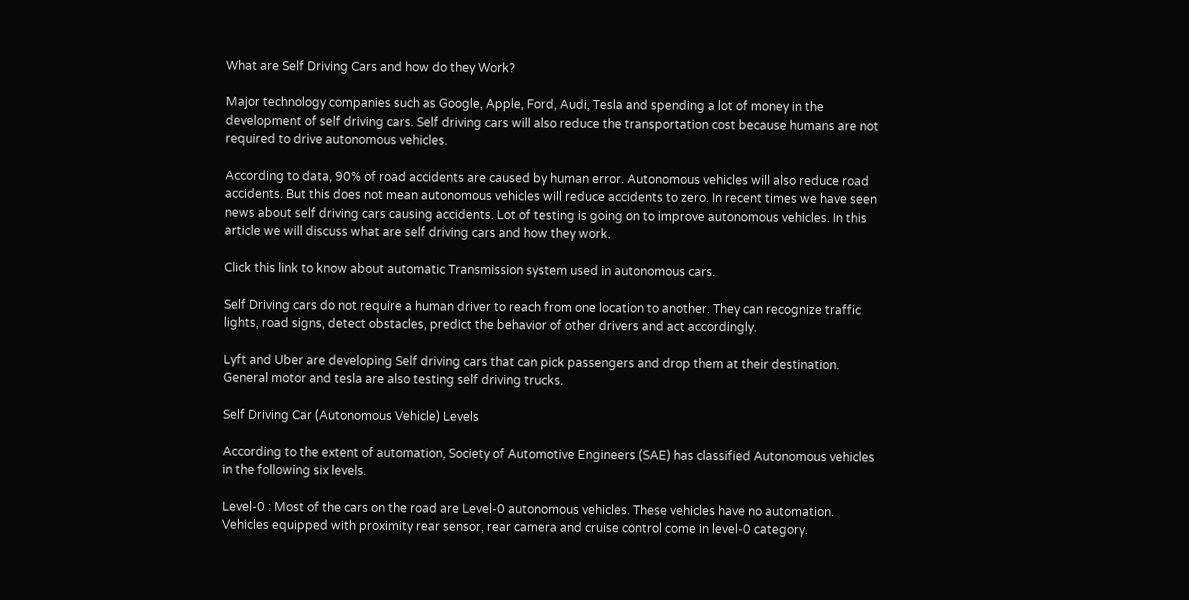What are Self Driving Cars and how do they Work?

Major technology companies such as Google, Apple, Ford, Audi, Tesla and spending a lot of money in the development of self driving cars. Self driving cars will also reduce the transportation cost because humans are not required to drive autonomous vehicles.

According to data, 90% of road accidents are caused by human error. Autonomous vehicles will also reduce road accidents. But this does not mean autonomous vehicles will reduce accidents to zero. In recent times we have seen news about self driving cars causing accidents. Lot of testing is going on to improve autonomous vehicles. In this article we will discuss what are self driving cars and how they work.

Click this link to know about automatic Transmission system used in autonomous cars.

Self Driving cars do not require a human driver to reach from one location to another. They can recognize traffic lights, road signs, detect obstacles, predict the behavior of other drivers and act accordingly.

Lyft and Uber are developing Self driving cars that can pick passengers and drop them at their destination. General motor and tesla are also testing self driving trucks.

Self Driving Car (Autonomous Vehicle) Levels

According to the extent of automation, Society of Automotive Engineers (SAE) has classified Autonomous vehicles in the following six levels.

Level-0 : Most of the cars on the road are Level-0 autonomous vehicles. These vehicles have no automation. Vehicles equipped with proximity rear sensor, rear camera and cruise control come in level-0 category.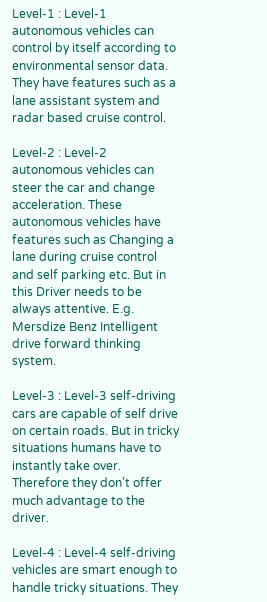Level-1 : Level-1 autonomous vehicles can control by itself according to environmental sensor data. They have features such as a lane assistant system and radar based cruise control.

Level-2 : Level-2 autonomous vehicles can steer the car and change acceleration. These autonomous vehicles have features such as Changing a lane during cruise control and self parking etc. But in this Driver needs to be always attentive. E.g. Mersdize Benz Intelligent drive forward thinking system.

Level-3 : Level-3 self-driving cars are capable of self drive on certain roads. But in tricky situations humans have to instantly take over. Therefore they don’t offer much advantage to the driver.

Level-4 : Level-4 self-driving vehicles are smart enough to handle tricky situations. They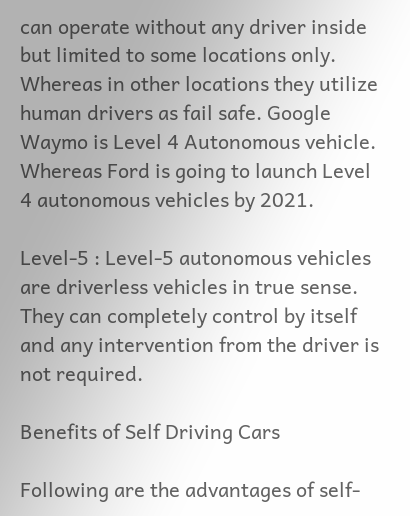can operate without any driver inside but limited to some locations only. Whereas in other locations they utilize human drivers as fail safe. Google Waymo is Level 4 Autonomous vehicle. Whereas Ford is going to launch Level 4 autonomous vehicles by 2021.

Level-5 : Level-5 autonomous vehicles are driverless vehicles in true sense. They can completely control by itself and any intervention from the driver is not required.

Benefits of Self Driving Cars

Following are the advantages of self-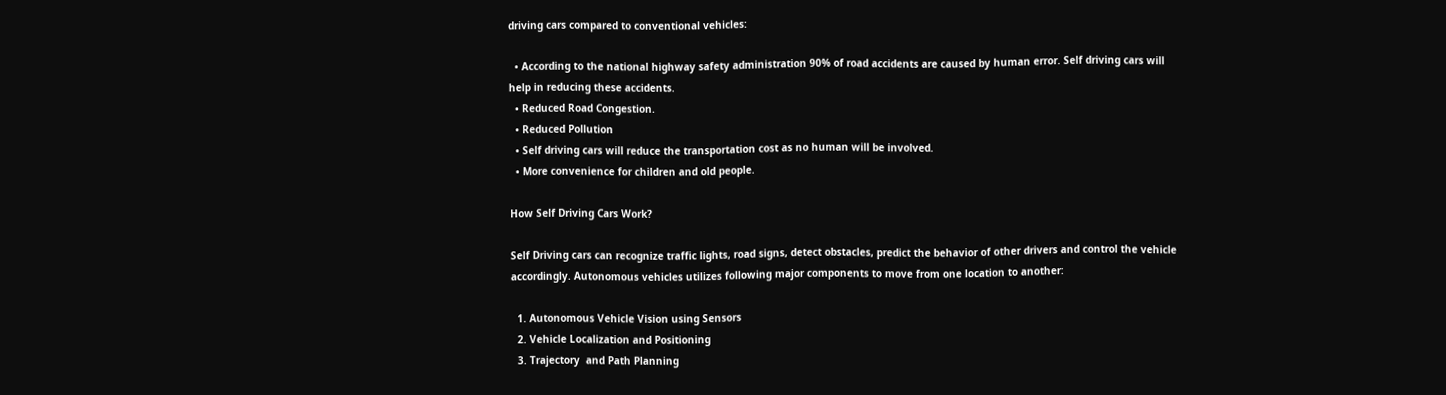driving cars compared to conventional vehicles:

  • According to the national highway safety administration 90% of road accidents are caused by human error. Self driving cars will help in reducing these accidents.
  • Reduced Road Congestion.
  • Reduced Pollution
  • Self driving cars will reduce the transportation cost as no human will be involved.
  • More convenience for children and old people.

How Self Driving Cars Work?

Self Driving cars can recognize traffic lights, road signs, detect obstacles, predict the behavior of other drivers and control the vehicle accordingly. Autonomous vehicles utilizes following major components to move from one location to another:

  1. Autonomous Vehicle Vision using Sensors
  2. Vehicle Localization and Positioning
  3. Trajectory  and Path Planning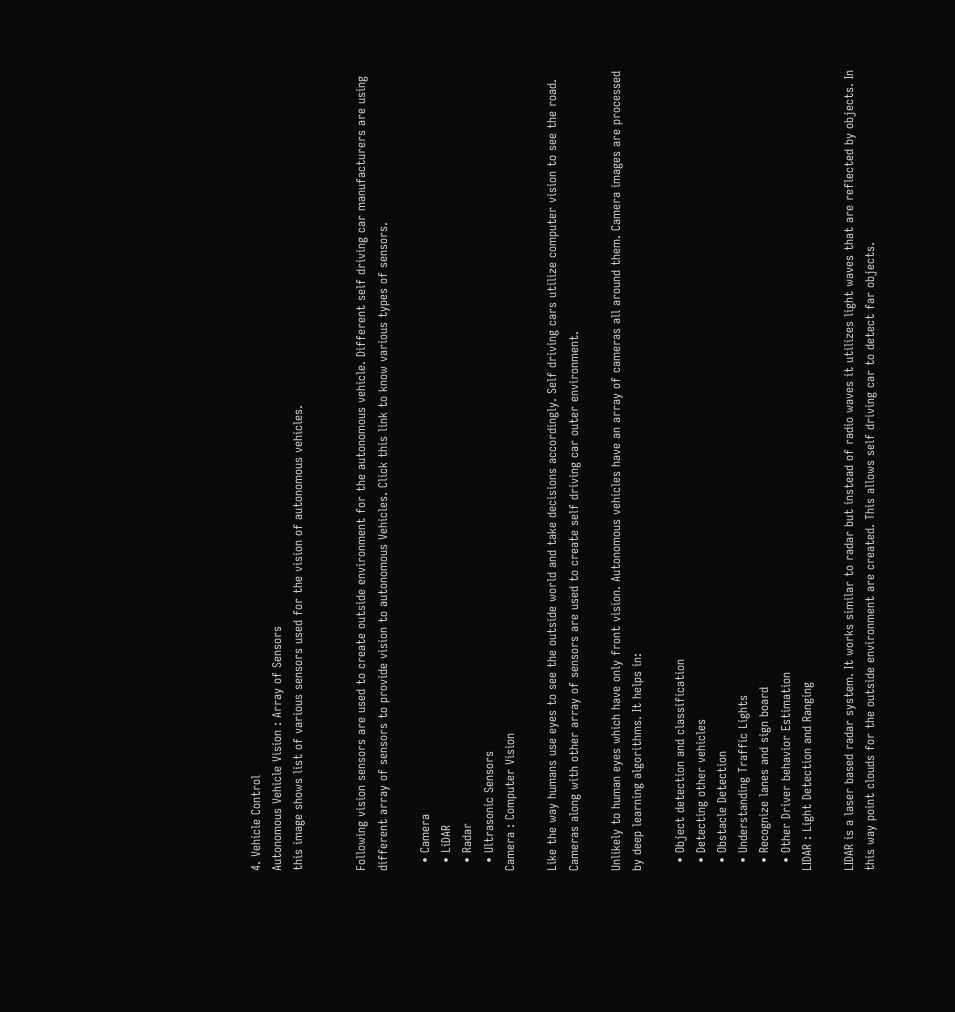4. Vehicle Control
Autonomous Vehicle Vision : Array of Sensors
this image shows list of various sensors used for the vision of autonomous vehicles.


Following vision sensors are used to create outside environment for the autonomous vehicle. Different self driving car manufacturers are using different array of sensors to provide vision to autonomous Vehicles. Click this link to know various types of sensors.

  • Camera
  • LiDAR
  • Radar
  • Ultrasonic Sensors
Camera : Computer Vision

Like the way humans use eyes to see the outside world and take decisions accordingly. Self driving cars utilize computer vision to see the road. Cameras along with other array of sensors are used to create self driving car outer environment.

Unlikely to human eyes which have only front vision. Autonomous vehicles have an array of cameras all around them. Camera images are processed by deep learning algorithms. It helps in:

  • Object detection and classification
  • Detecting other vehicles
  • Obstacle Detection
  • Understanding Traffic Lights
  • Recognize lanes and sign board
  • Other Driver behavior Estimation
LIDAR : Light Detection and Ranging

LIDAR is a laser based radar system. It works similar to radar but instead of radio waves it utilizes light waves that are reflected by objects. In this way point clouds for the outside environment are created. This allows self driving car to detect far objects.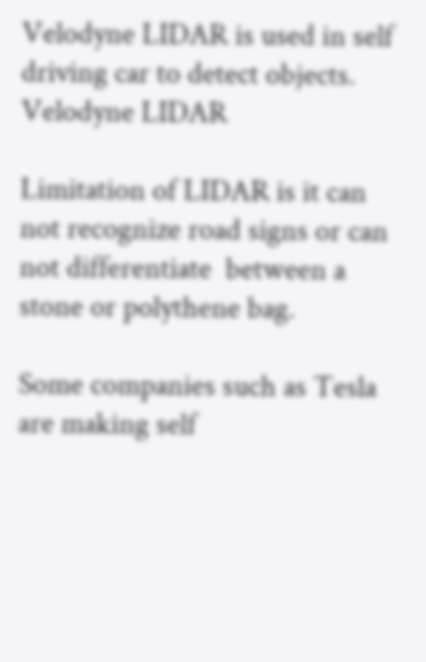Velodyne LIDAR is used in self driving car to detect objects.
Velodyne LIDAR

Limitation of LIDAR is it can not recognize road signs or can not differentiate  between a stone or polythene bag.

Some companies such as Tesla are making self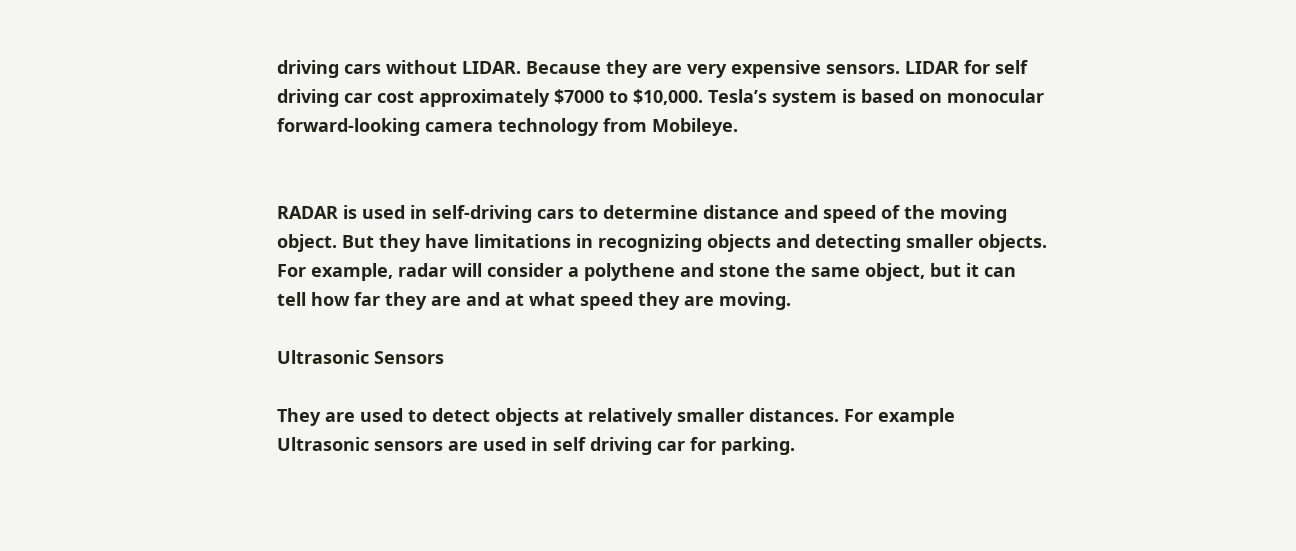driving cars without LIDAR. Because they are very expensive sensors. LIDAR for self driving car cost approximately $7000 to $10,000. Tesla’s system is based on monocular forward-looking camera technology from Mobileye.


RADAR is used in self-driving cars to determine distance and speed of the moving object. But they have limitations in recognizing objects and detecting smaller objects. For example, radar will consider a polythene and stone the same object, but it can tell how far they are and at what speed they are moving.

Ultrasonic Sensors

They are used to detect objects at relatively smaller distances. For example Ultrasonic sensors are used in self driving car for parking.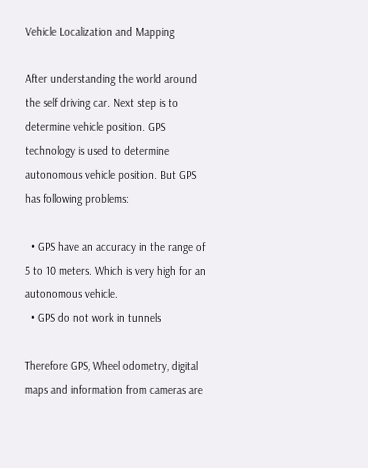Vehicle Localization and Mapping

After understanding the world around the self driving car. Next step is to determine vehicle position. GPS technology is used to determine autonomous vehicle position. But GPS has following problems:

  • GPS have an accuracy in the range of 5 to 10 meters. Which is very high for an autonomous vehicle.
  • GPS do not work in tunnels

Therefore GPS, Wheel odometry, digital maps and information from cameras are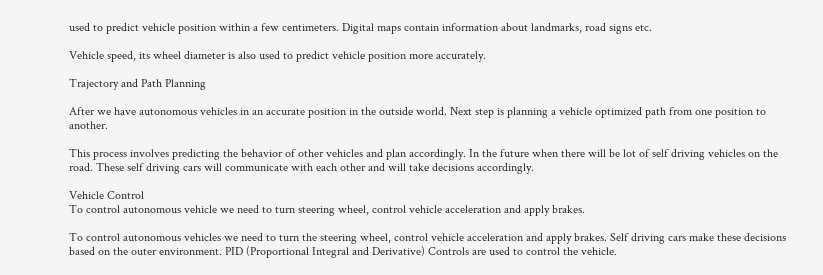used to predict vehicle position within a few centimeters. Digital maps contain information about landmarks, road signs etc.

Vehicle speed, its wheel diameter is also used to predict vehicle position more accurately.

Trajectory and Path Planning

After we have autonomous vehicles in an accurate position in the outside world. Next step is planning a vehicle optimized path from one position to another.

This process involves predicting the behavior of other vehicles and plan accordingly. In the future when there will be lot of self driving vehicles on the road. These self driving cars will communicate with each other and will take decisions accordingly.

Vehicle Control
To control autonomous vehicle we need to turn steering wheel, control vehicle acceleration and apply brakes.

To control autonomous vehicles we need to turn the steering wheel, control vehicle acceleration and apply brakes. Self driving cars make these decisions based on the outer environment. PID (Proportional Integral and Derivative) Controls are used to control the vehicle.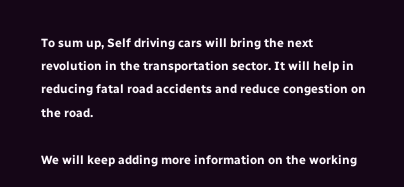To sum up, Self driving cars will bring the next revolution in the transportation sector. It will help in reducing fatal road accidents and reduce congestion on the road.

We will keep adding more information on the working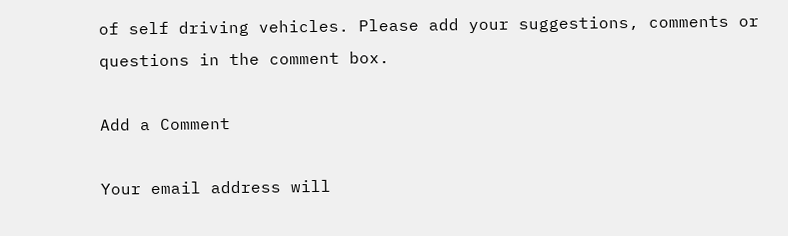of self driving vehicles. Please add your suggestions, comments or questions in the comment box.

Add a Comment

Your email address will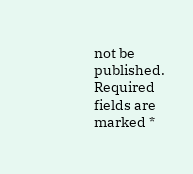not be published. Required fields are marked *